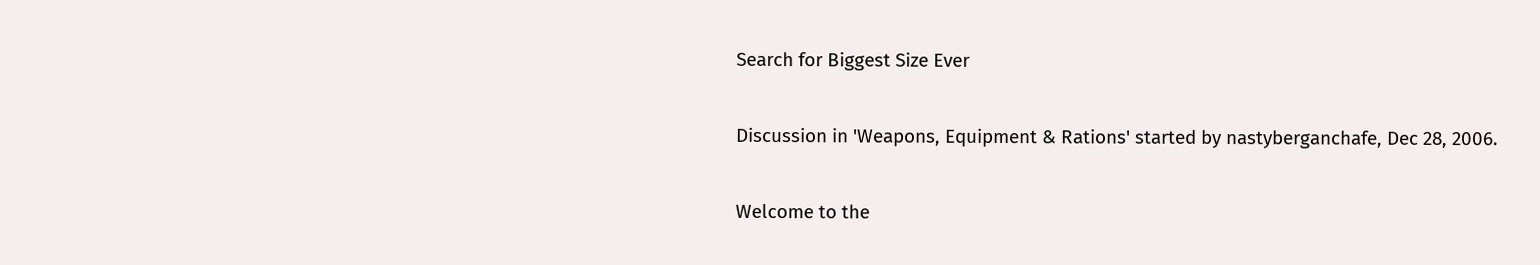Search for Biggest Size Ever

Discussion in 'Weapons, Equipment & Rations' started by nastyberganchafe, Dec 28, 2006.

Welcome to the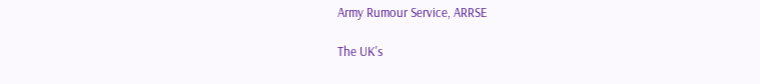Army Rumour Service, ARRSE

The UK's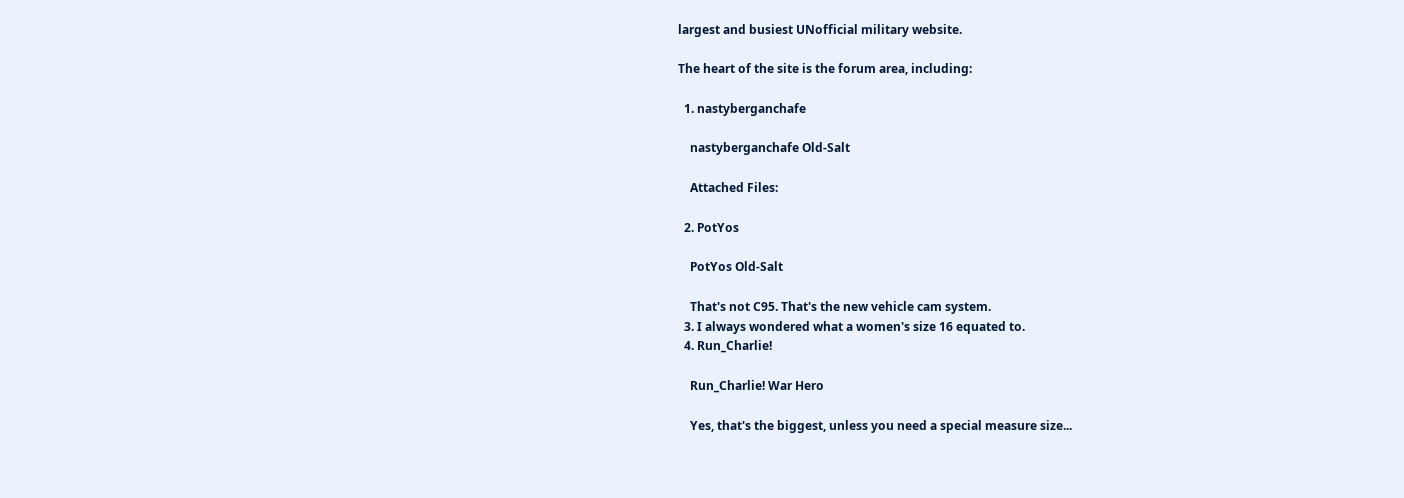largest and busiest UNofficial military website.

The heart of the site is the forum area, including:

  1. nastyberganchafe

    nastyberganchafe Old-Salt

    Attached Files:

  2. PotYos

    PotYos Old-Salt

    That's not C95. That's the new vehicle cam system.
  3. I always wondered what a women's size 16 equated to.
  4. Run_Charlie!

    Run_Charlie! War Hero

    Yes, that's the biggest, unless you need a special measure size...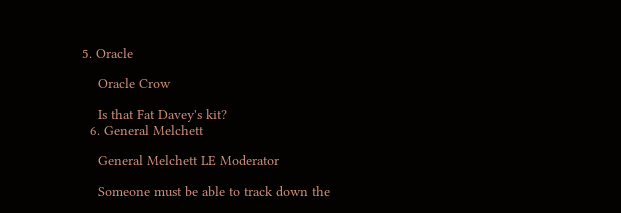5. Oracle

    Oracle Crow

    Is that Fat Davey's kit?
  6. General Melchett

    General Melchett LE Moderator

    Someone must be able to track down the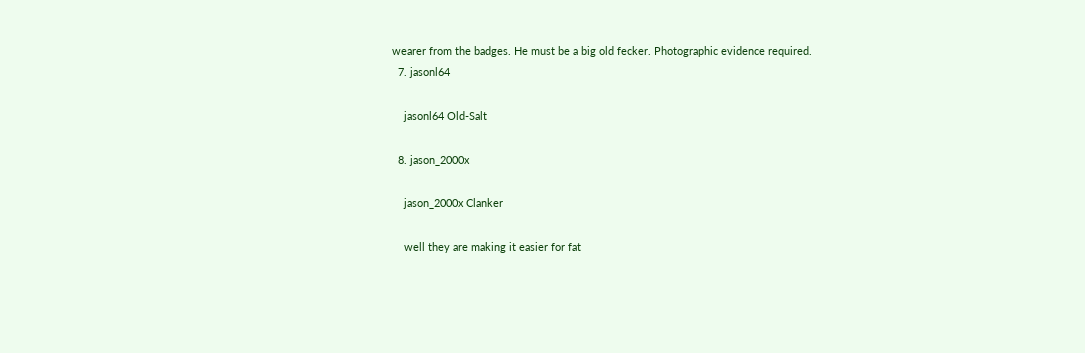wearer from the badges. He must be a big old fecker. Photographic evidence required.
  7. jasonl64

    jasonl64 Old-Salt

  8. jason_2000x

    jason_2000x Clanker

    well they are making it easier for fat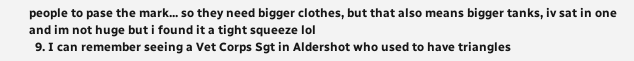people to pase the mark... so they need bigger clothes, but that also means bigger tanks, iv sat in one and im not huge but i found it a tight squeeze lol
  9. I can remember seeing a Vet Corps Sgt in Aldershot who used to have triangles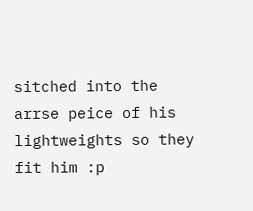sitched into the arrse peice of his lightweights so they fit him :p